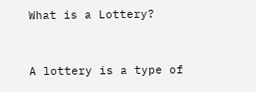What is a Lottery?


A lottery is a type of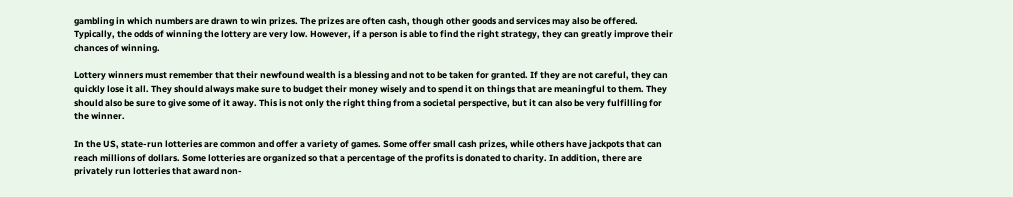gambling in which numbers are drawn to win prizes. The prizes are often cash, though other goods and services may also be offered. Typically, the odds of winning the lottery are very low. However, if a person is able to find the right strategy, they can greatly improve their chances of winning.

Lottery winners must remember that their newfound wealth is a blessing and not to be taken for granted. If they are not careful, they can quickly lose it all. They should always make sure to budget their money wisely and to spend it on things that are meaningful to them. They should also be sure to give some of it away. This is not only the right thing from a societal perspective, but it can also be very fulfilling for the winner.

In the US, state-run lotteries are common and offer a variety of games. Some offer small cash prizes, while others have jackpots that can reach millions of dollars. Some lotteries are organized so that a percentage of the profits is donated to charity. In addition, there are privately run lotteries that award non-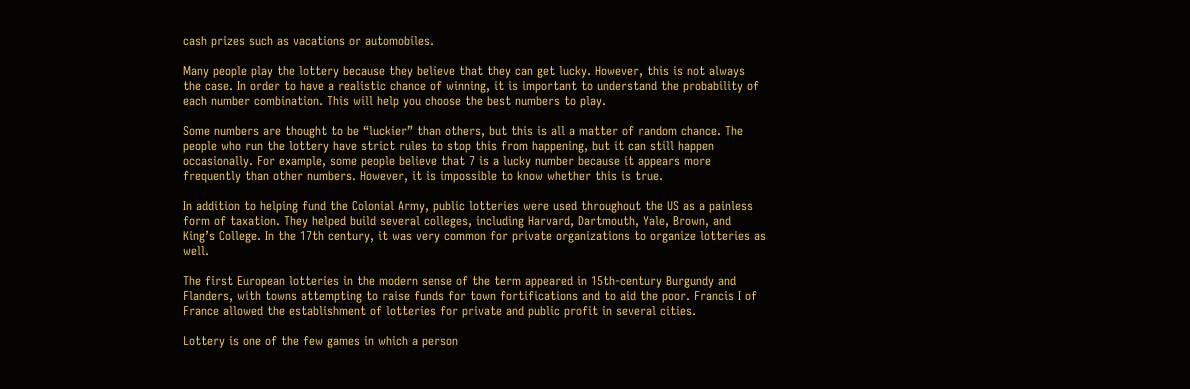cash prizes such as vacations or automobiles.

Many people play the lottery because they believe that they can get lucky. However, this is not always the case. In order to have a realistic chance of winning, it is important to understand the probability of each number combination. This will help you choose the best numbers to play.

Some numbers are thought to be “luckier” than others, but this is all a matter of random chance. The people who run the lottery have strict rules to stop this from happening, but it can still happen occasionally. For example, some people believe that 7 is a lucky number because it appears more frequently than other numbers. However, it is impossible to know whether this is true.

In addition to helping fund the Colonial Army, public lotteries were used throughout the US as a painless form of taxation. They helped build several colleges, including Harvard, Dartmouth, Yale, Brown, and King’s College. In the 17th century, it was very common for private organizations to organize lotteries as well.

The first European lotteries in the modern sense of the term appeared in 15th-century Burgundy and Flanders, with towns attempting to raise funds for town fortifications and to aid the poor. Francis I of France allowed the establishment of lotteries for private and public profit in several cities.

Lottery is one of the few games in which a person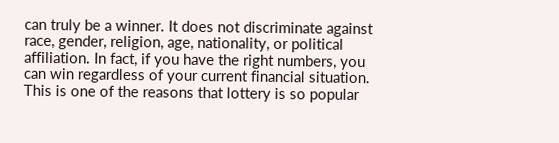can truly be a winner. It does not discriminate against race, gender, religion, age, nationality, or political affiliation. In fact, if you have the right numbers, you can win regardless of your current financial situation. This is one of the reasons that lottery is so popular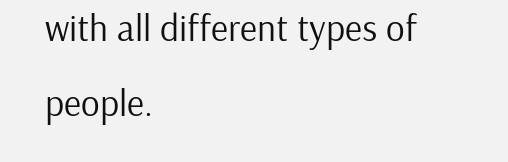with all different types of people.